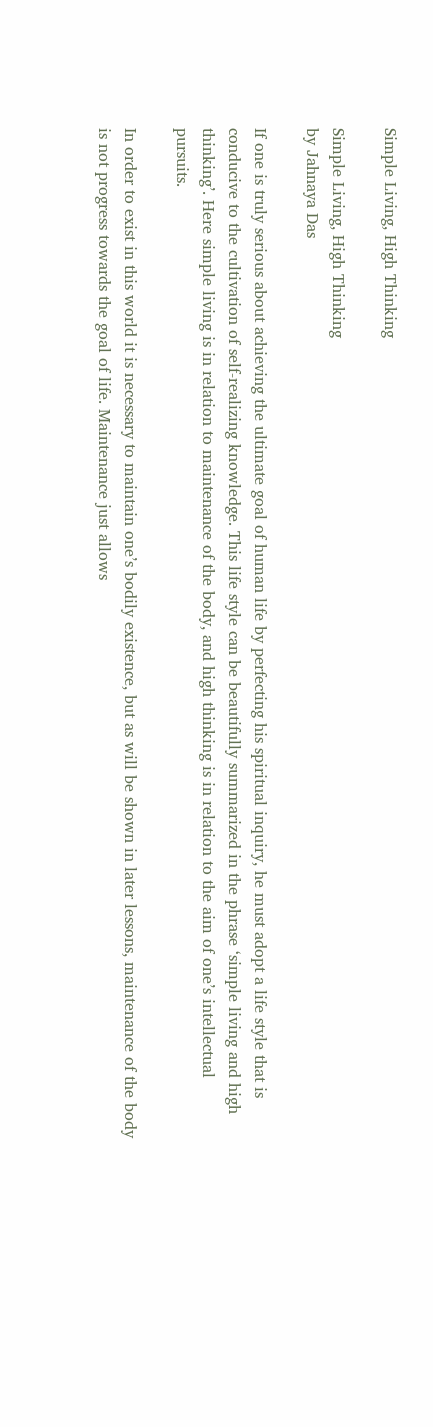Simple Living, High Thinking

Simple Living, High Thinking
by Jahnaya Das

If one is truly serious about achieving the ultimate goal of human life by perfecting his spiritual inquiry, he must adopt a life style that is conducive to the cultivation of self-realizing knowledge. This life style can be beautifully summarized in the phrase ‘simple living and high thinking’. Here simple living is in relation to maintenance of the body, and high thinking is in relation to the aim of one’s intellectual pursuits.

In order to exist in this world it is necessary to maintain one’s bodily existence, but as will be shown in later lessons, maintenance of the body is not progress towards the goal of life. Maintenance just allows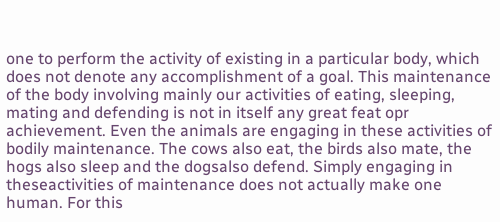one to perform the activity of existing in a particular body, which does not denote any accomplishment of a goal. This maintenance of the body involving mainly our activities of eating, sleeping, mating and defending is not in itself any great feat opr achievement. Even the animals are engaging in these activities of bodily maintenance. The cows also eat, the birds also mate, the hogs also sleep and the dogsalso defend. Simply engaging in theseactivities of maintenance does not actually make one human. For this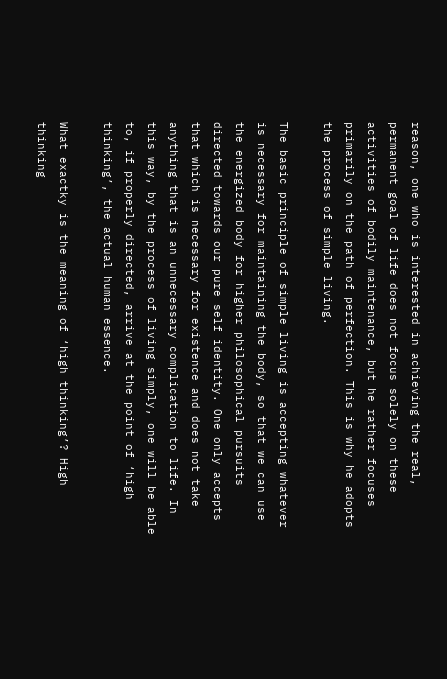reason, one who is interested in achieving the real, permanent goal of life does not focus solely on these activities of bodily maintenance, but he rather focuses primarily on the path of perfection. This is why he adopts the process of simple living.

The basic principle of simple living is accepting whatever is necessary for maintaining the body, so that we can use the energized body for higher philosophical pursuits directed towards our pure self identity. One only accepts that which is necessary for existence and does not take anything that is an unnecessary complication to life. In this way, by the process of living simply, one will be able to, if properly directed, arrive at the point of ‘high thinking’, the actual human essence.

What exactky is the meaning of ‘high thinking’? High thinking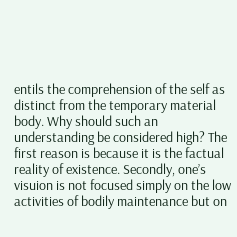entils the comprehension of the self as distinct from the temporary material body. Why should such an understanding be considered high? The first reason is because it is the factual reality of existence. Secondly, one’s visuion is not focused simply on the low activities of bodily maintenance but on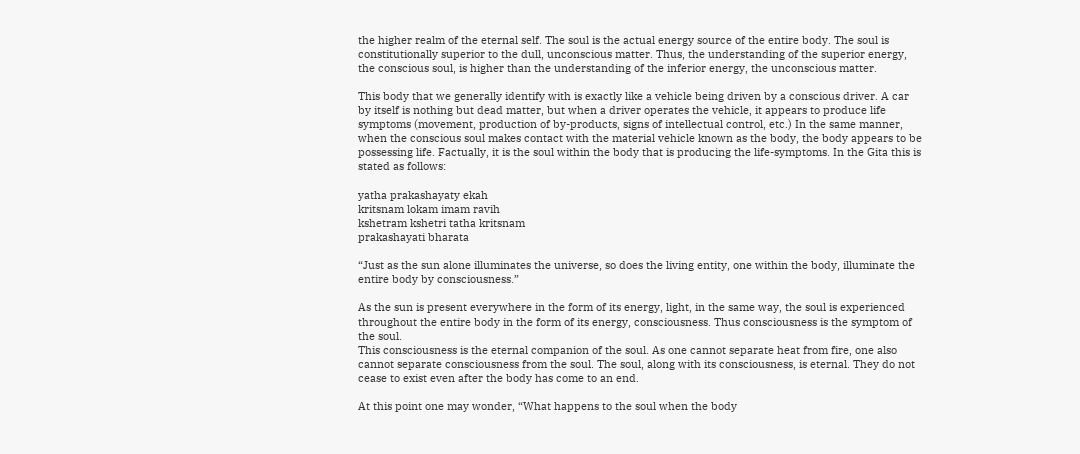the higher realm of the eternal self. The soul is the actual energy source of the entire body. The soul is constitutionally superior to the dull, unconscious matter. Thus, the understanding of the superior energy, the conscious soul, is higher than the understanding of the inferior energy, the unconscious matter.

This body that we generally identify with is exactly like a vehicle being driven by a conscious driver. A car by itself is nothing but dead matter, but when a driver operates the vehicle, it appears to produce life symptoms (movement, production of by-products, signs of intellectual control, etc.) In the same manner, when the conscious soul makes contact with the material vehicle known as the body, the body appears to be possessing life. Factually, it is the soul within the body that is producing the life-symptoms. In the Gita this is stated as follows:

yatha prakashayaty ekah
kritsnam lokam imam ravih
kshetram kshetri tatha kritsnam
prakashayati bharata

“Just as the sun alone illuminates the universe, so does the living entity, one within the body, illuminate the entire body by consciousness.”

As the sun is present everywhere in the form of its energy, light, in the same way, the soul is experienced throughout the entire body in the form of its energy, consciousness. Thus consciousness is the symptom of the soul.
This consciousness is the eternal companion of the soul. As one cannot separate heat from fire, one also cannot separate consciousness from the soul. The soul, along with its consciousness, is eternal. They do not cease to exist even after the body has come to an end.

At this point one may wonder, “What happens to the soul when the body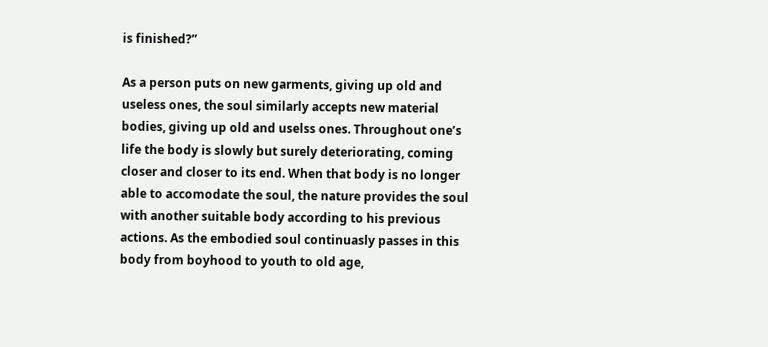is finished?”

As a person puts on new garments, giving up old and useless ones, the soul similarly accepts new material bodies, giving up old and uselss ones. Throughout one’s life the body is slowly but surely deteriorating, coming closer and closer to its end. When that body is no longer able to accomodate the soul, the nature provides the soul with another suitable body according to his previous actions. As the embodied soul continuasly passes in this body from boyhood to youth to old age,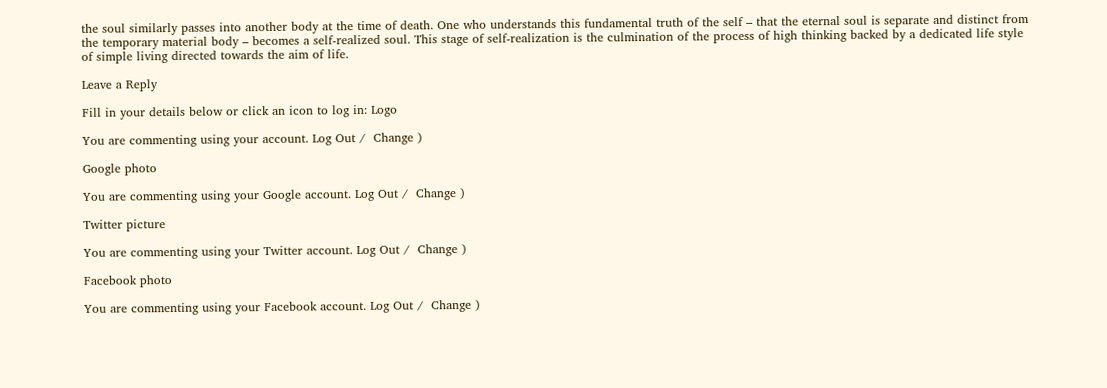the soul similarly passes into another body at the time of death. One who understands this fundamental truth of the self – that the eternal soul is separate and distinct from the temporary material body – becomes a self-realized soul. This stage of self-realization is the culmination of the process of high thinking backed by a dedicated life style of simple living directed towards the aim of life.

Leave a Reply

Fill in your details below or click an icon to log in: Logo

You are commenting using your account. Log Out /  Change )

Google photo

You are commenting using your Google account. Log Out /  Change )

Twitter picture

You are commenting using your Twitter account. Log Out /  Change )

Facebook photo

You are commenting using your Facebook account. Log Out /  Change )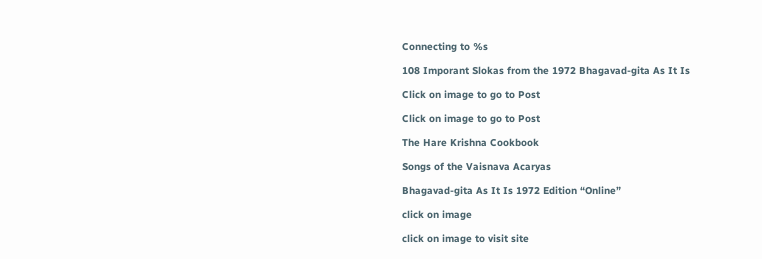Connecting to %s

108 Imporant Slokas from the 1972 Bhagavad-gita As It Is

Click on image to go to Post

Click on image to go to Post

The Hare Krishna Cookbook

Songs of the Vaisnava Acaryas

Bhagavad-gita As It Is 1972 Edition “Online”

click on image

click on image to visit site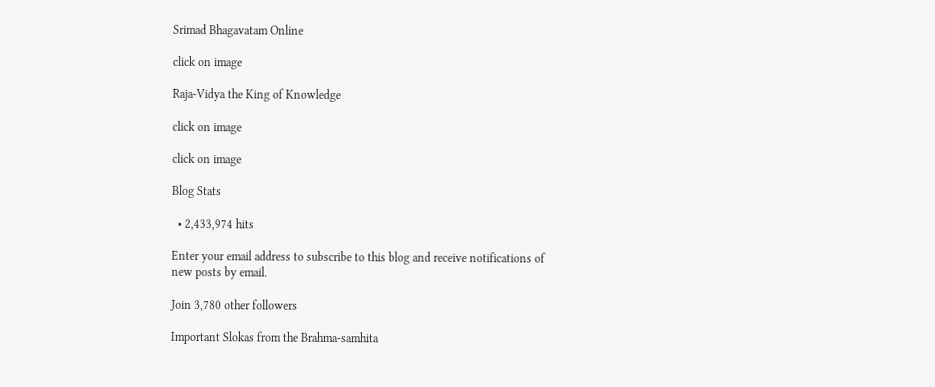Srimad Bhagavatam Online

click on image

Raja-Vidya the King of Knowledge

click on image

click on image

Blog Stats

  • 2,433,974 hits

Enter your email address to subscribe to this blog and receive notifications of new posts by email.

Join 3,780 other followers

Important Slokas from the Brahma-samhita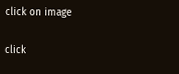click on image

click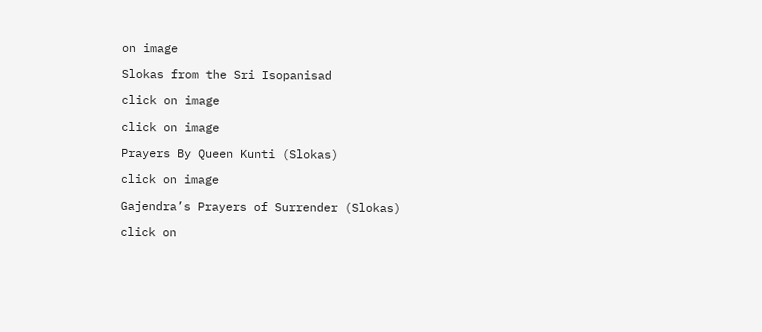on image

Slokas from the Sri Isopanisad

click on image

click on image

Prayers By Queen Kunti (Slokas)

click on image

Gajendra’s Prayers of Surrender (Slokas)

click on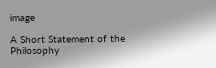image

A Short Statement of the Philosophy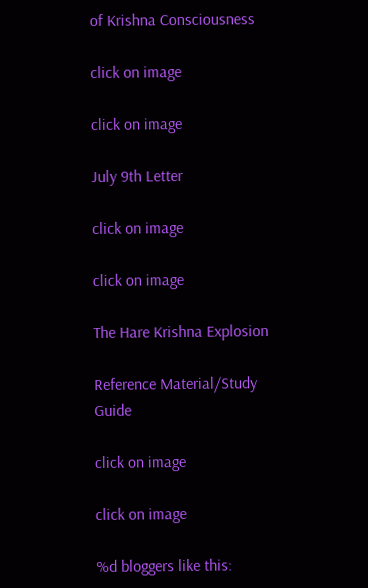of Krishna Consciousness

click on image

click on image

July 9th Letter

click on image

click on image

The Hare Krishna Explosion

Reference Material/Study Guide

click on image

click on image

%d bloggers like this: